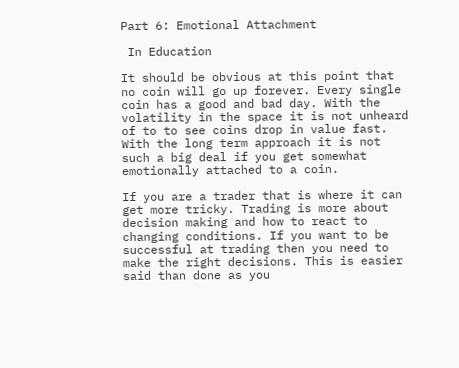Part 6: Emotional Attachment

 In Education

It should be obvious at this point that no coin will go up forever. Every single coin has a good and bad day. With the volatility in the space it is not unheard of to to see coins drop in value fast. With the long term approach it is not such a big deal if you get somewhat emotionally attached to a coin.

If you are a trader that is where it can get more tricky. Trading is more about decision making and how to react to changing conditions. If you want to be successful at trading then you need to make the right decisions. This is easier said than done as you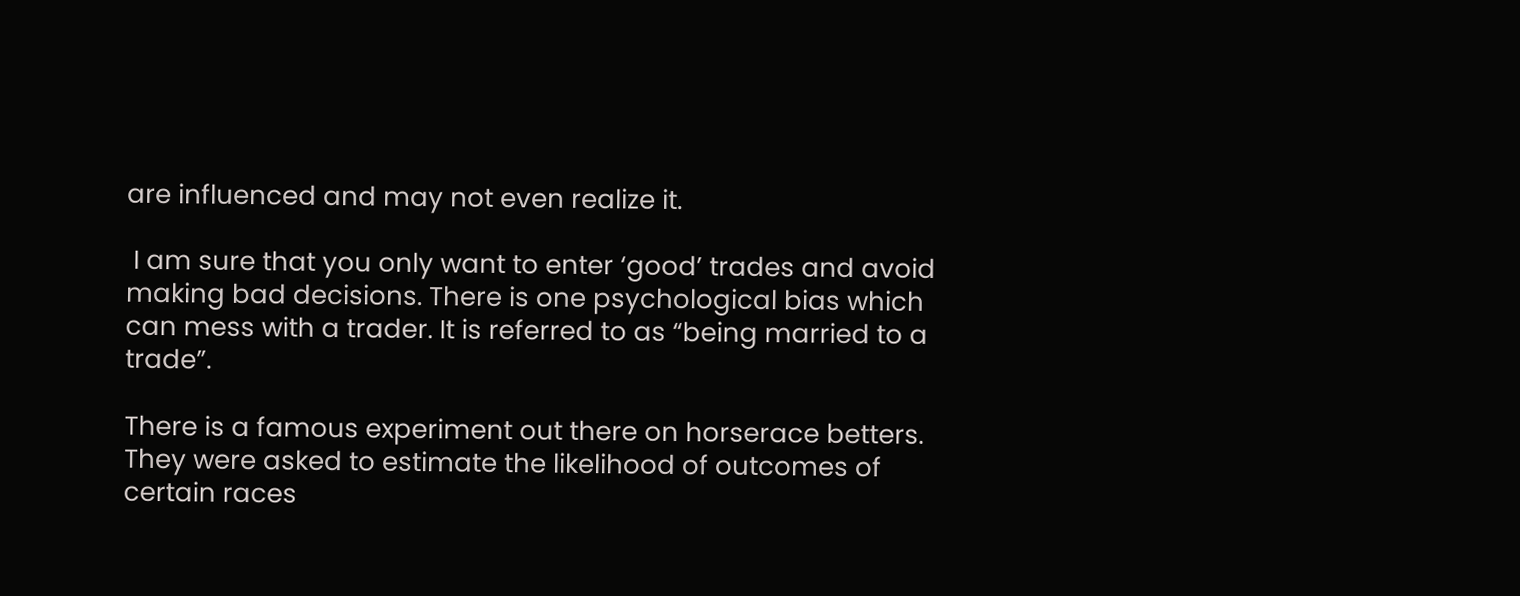are influenced and may not even realize it.

 I am sure that you only want to enter ‘good’ trades and avoid making bad decisions. There is one psychological bias which can mess with a trader. It is referred to as “being married to a trade”.

There is a famous experiment out there on horserace betters. They were asked to estimate the likelihood of outcomes of certain races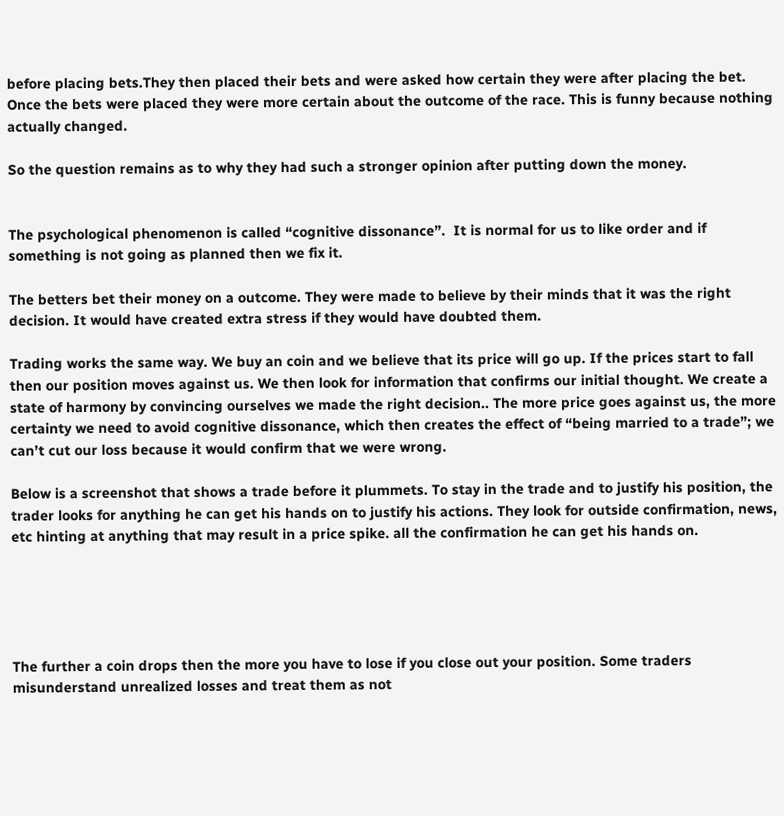before placing bets.They then placed their bets and were asked how certain they were after placing the bet. Once the bets were placed they were more certain about the outcome of the race. This is funny because nothing actually changed.

So the question remains as to why they had such a stronger opinion after putting down the money.


The psychological phenomenon is called “cognitive dissonance”.  It is normal for us to like order and if something is not going as planned then we fix it.

The betters bet their money on a outcome. They were made to believe by their minds that it was the right decision. It would have created extra stress if they would have doubted them.

Trading works the same way. We buy an coin and we believe that its price will go up. If the prices start to fall then our position moves against us. We then look for information that confirms our initial thought. We create a state of harmony by convincing ourselves we made the right decision.. The more price goes against us, the more certainty we need to avoid cognitive dissonance, which then creates the effect of “being married to a trade”; we can’t cut our loss because it would confirm that we were wrong.

Below is a screenshot that shows a trade before it plummets. To stay in the trade and to justify his position, the trader looks for anything he can get his hands on to justify his actions. They look for outside confirmation, news, etc hinting at anything that may result in a price spike. all the confirmation he can get his hands on.





The further a coin drops then the more you have to lose if you close out your position. Some traders misunderstand unrealized losses and treat them as not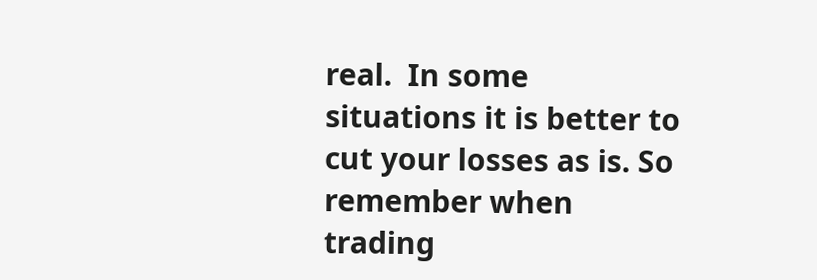real.  In some situations it is better to cut your losses as is. So remember when trading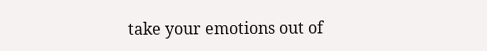take your emotions out of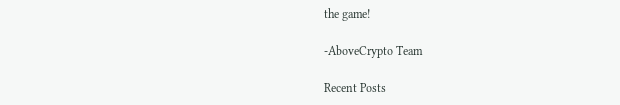the game!

-AboveCrypto Team

Recent Posts